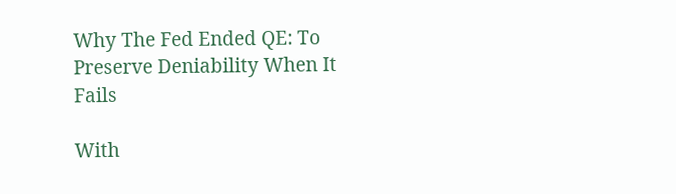Why The Fed Ended QE: To Preserve Deniability When It Fails

With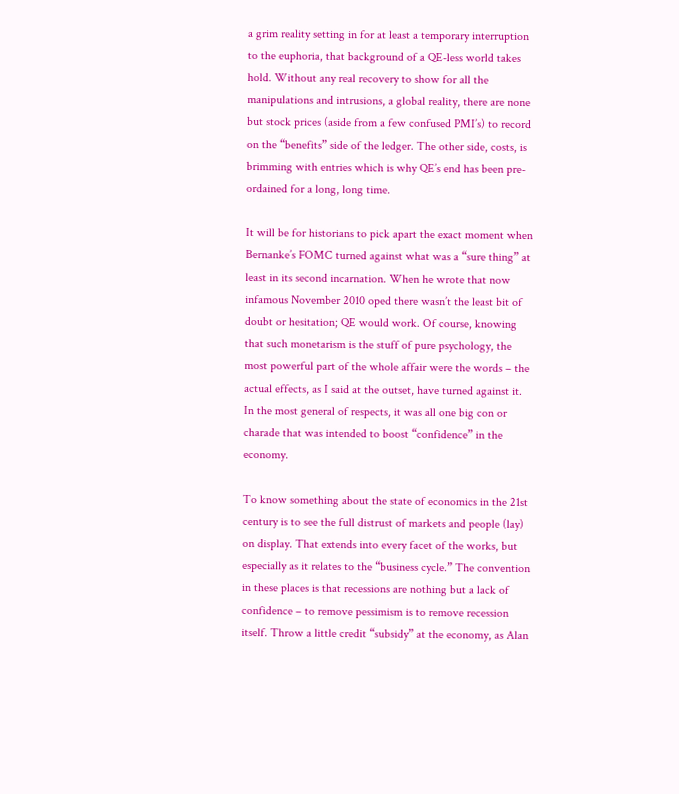a grim reality setting in for at least a temporary interruption to the euphoria, that background of a QE-less world takes hold. Without any real recovery to show for all the manipulations and intrusions, a global reality, there are none but stock prices (aside from a few confused PMI’s) to record on the “benefits” side of the ledger. The other side, costs, is brimming with entries which is why QE’s end has been pre-ordained for a long, long time.

It will be for historians to pick apart the exact moment when Bernanke’s FOMC turned against what was a “sure thing” at least in its second incarnation. When he wrote that now infamous November 2010 oped there wasn’t the least bit of doubt or hesitation; QE would work. Of course, knowing that such monetarism is the stuff of pure psychology, the most powerful part of the whole affair were the words – the actual effects, as I said at the outset, have turned against it. In the most general of respects, it was all one big con or charade that was intended to boost “confidence” in the economy.

To know something about the state of economics in the 21st century is to see the full distrust of markets and people (lay) on display. That extends into every facet of the works, but especially as it relates to the “business cycle.” The convention in these places is that recessions are nothing but a lack of confidence – to remove pessimism is to remove recession itself. Throw a little credit “subsidy” at the economy, as Alan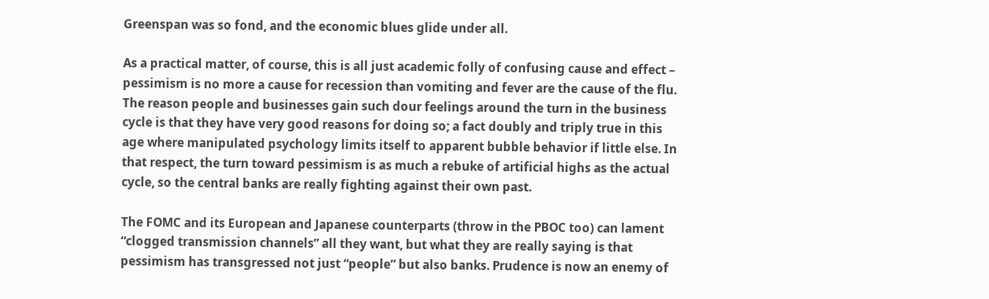Greenspan was so fond, and the economic blues glide under all.

As a practical matter, of course, this is all just academic folly of confusing cause and effect – pessimism is no more a cause for recession than vomiting and fever are the cause of the flu. The reason people and businesses gain such dour feelings around the turn in the business cycle is that they have very good reasons for doing so; a fact doubly and triply true in this age where manipulated psychology limits itself to apparent bubble behavior if little else. In that respect, the turn toward pessimism is as much a rebuke of artificial highs as the actual cycle, so the central banks are really fighting against their own past.

The FOMC and its European and Japanese counterparts (throw in the PBOC too) can lament “clogged transmission channels” all they want, but what they are really saying is that pessimism has transgressed not just “people” but also banks. Prudence is now an enemy of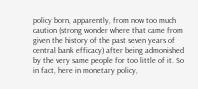policy born, apparently, from now too much caution (strong wonder where that came from given the history of the past seven years of central bank efficacy) after being admonished by the very same people for too little of it. So in fact, here in monetary policy,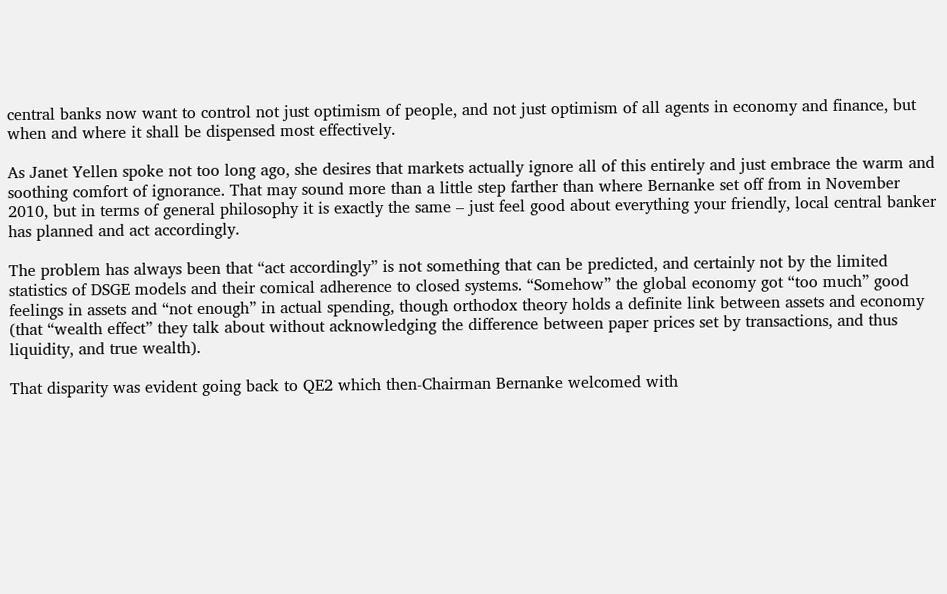central banks now want to control not just optimism of people, and not just optimism of all agents in economy and finance, but when and where it shall be dispensed most effectively.

As Janet Yellen spoke not too long ago, she desires that markets actually ignore all of this entirely and just embrace the warm and soothing comfort of ignorance. That may sound more than a little step farther than where Bernanke set off from in November 2010, but in terms of general philosophy it is exactly the same – just feel good about everything your friendly, local central banker has planned and act accordingly.

The problem has always been that “act accordingly” is not something that can be predicted, and certainly not by the limited statistics of DSGE models and their comical adherence to closed systems. “Somehow” the global economy got “too much” good feelings in assets and “not enough” in actual spending, though orthodox theory holds a definite link between assets and economy (that “wealth effect” they talk about without acknowledging the difference between paper prices set by transactions, and thus liquidity, and true wealth).

That disparity was evident going back to QE2 which then-Chairman Bernanke welcomed with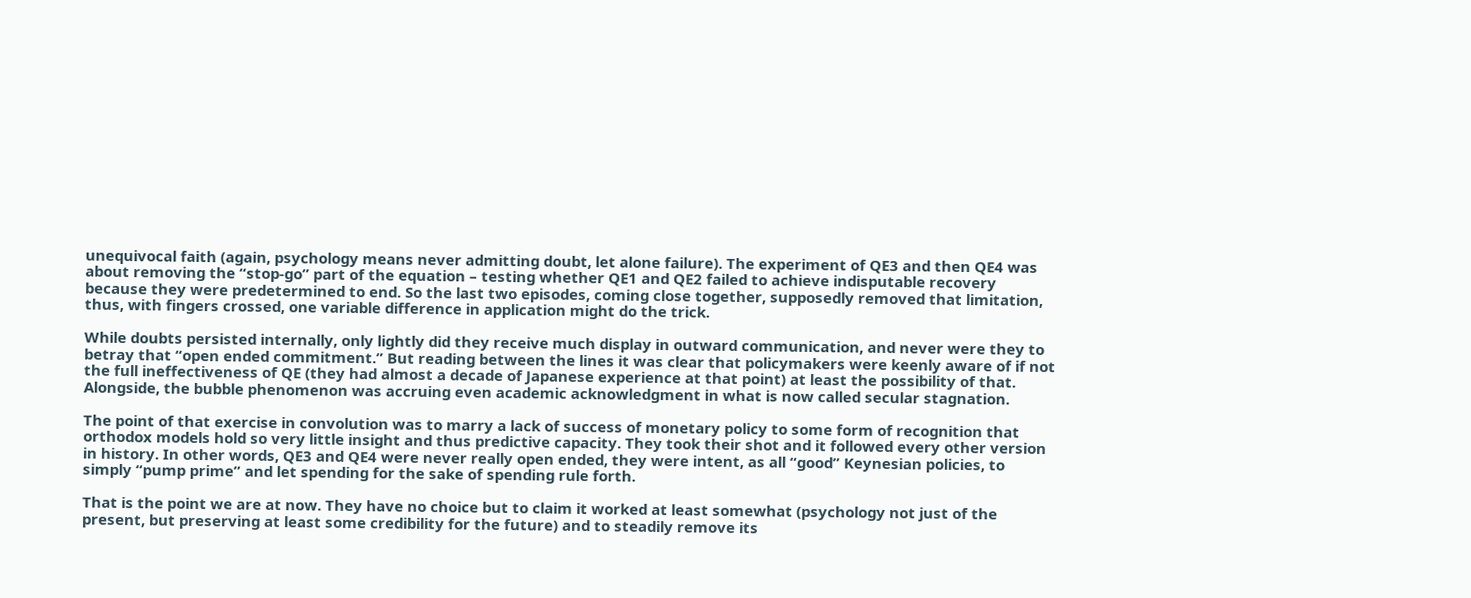unequivocal faith (again, psychology means never admitting doubt, let alone failure). The experiment of QE3 and then QE4 was about removing the “stop-go” part of the equation – testing whether QE1 and QE2 failed to achieve indisputable recovery because they were predetermined to end. So the last two episodes, coming close together, supposedly removed that limitation, thus, with fingers crossed, one variable difference in application might do the trick.

While doubts persisted internally, only lightly did they receive much display in outward communication, and never were they to betray that “open ended commitment.” But reading between the lines it was clear that policymakers were keenly aware of if not the full ineffectiveness of QE (they had almost a decade of Japanese experience at that point) at least the possibility of that. Alongside, the bubble phenomenon was accruing even academic acknowledgment in what is now called secular stagnation.

The point of that exercise in convolution was to marry a lack of success of monetary policy to some form of recognition that orthodox models hold so very little insight and thus predictive capacity. They took their shot and it followed every other version in history. In other words, QE3 and QE4 were never really open ended, they were intent, as all “good” Keynesian policies, to simply “pump prime” and let spending for the sake of spending rule forth.

That is the point we are at now. They have no choice but to claim it worked at least somewhat (psychology not just of the present, but preserving at least some credibility for the future) and to steadily remove its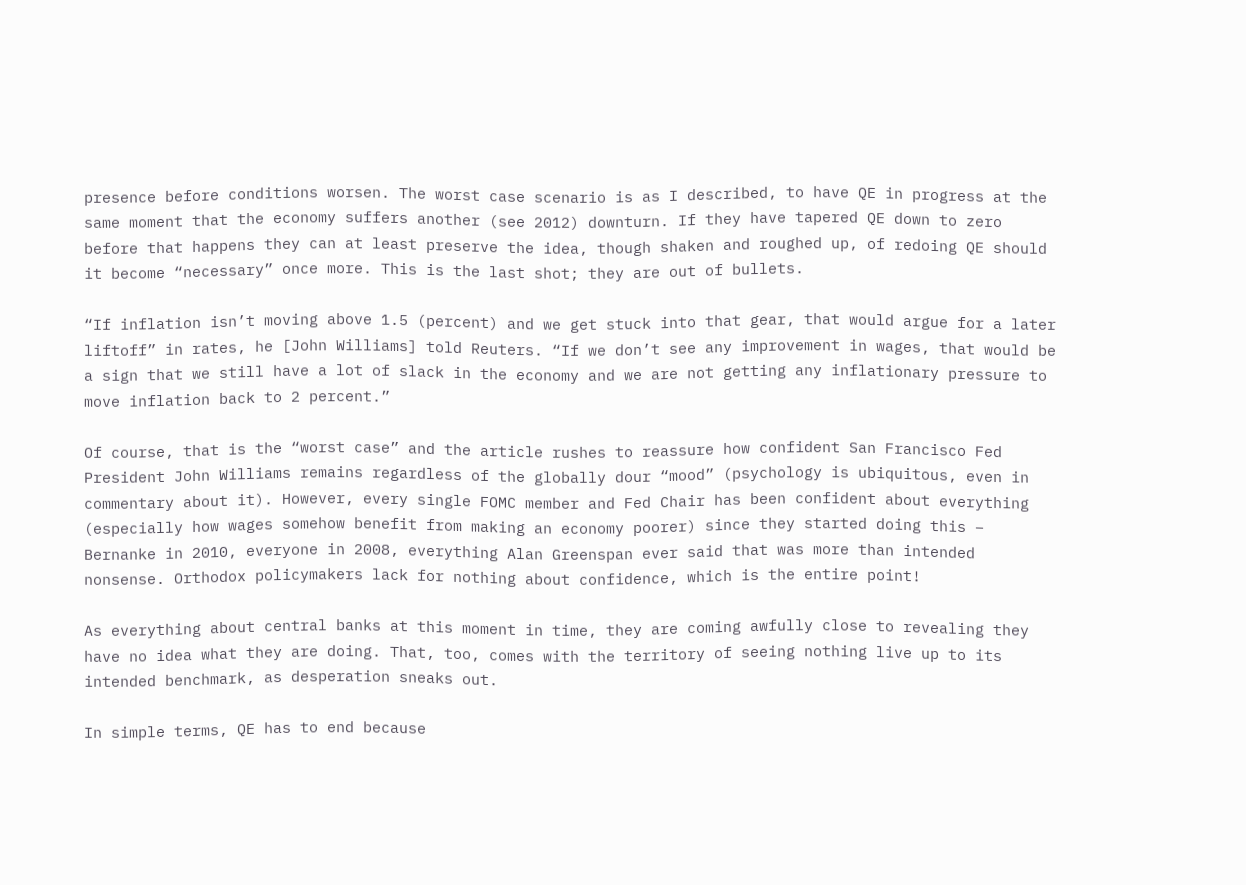presence before conditions worsen. The worst case scenario is as I described, to have QE in progress at the same moment that the economy suffers another (see 2012) downturn. If they have tapered QE down to zero before that happens they can at least preserve the idea, though shaken and roughed up, of redoing QE should it become “necessary” once more. This is the last shot; they are out of bullets.

“If inflation isn’t moving above 1.5 (percent) and we get stuck into that gear, that would argue for a later liftoff” in rates, he [John Williams] told Reuters. “If we don’t see any improvement in wages, that would be a sign that we still have a lot of slack in the economy and we are not getting any inflationary pressure to move inflation back to 2 percent.”

Of course, that is the “worst case” and the article rushes to reassure how confident San Francisco Fed President John Williams remains regardless of the globally dour “mood” (psychology is ubiquitous, even in commentary about it). However, every single FOMC member and Fed Chair has been confident about everything (especially how wages somehow benefit from making an economy poorer) since they started doing this – Bernanke in 2010, everyone in 2008, everything Alan Greenspan ever said that was more than intended nonsense. Orthodox policymakers lack for nothing about confidence, which is the entire point!

As everything about central banks at this moment in time, they are coming awfully close to revealing they have no idea what they are doing. That, too, comes with the territory of seeing nothing live up to its intended benchmark, as desperation sneaks out.

In simple terms, QE has to end because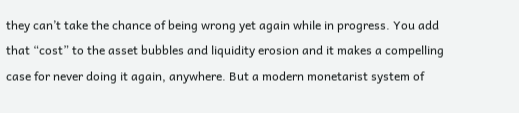they can’t take the chance of being wrong yet again while in progress. You add that “cost” to the asset bubbles and liquidity erosion and it makes a compelling case for never doing it again, anywhere. But a modern monetarist system of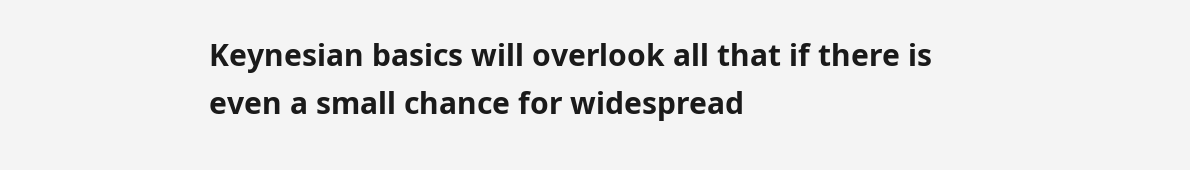Keynesian basics will overlook all that if there is even a small chance for widespread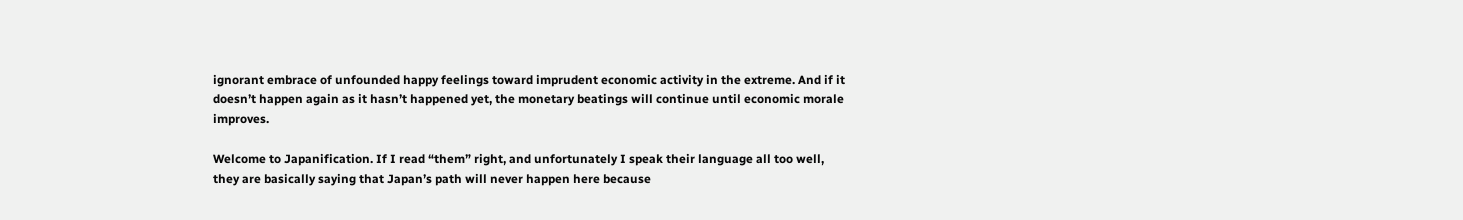ignorant embrace of unfounded happy feelings toward imprudent economic activity in the extreme. And if it doesn’t happen again as it hasn’t happened yet, the monetary beatings will continue until economic morale improves.

Welcome to Japanification. If I read “them” right, and unfortunately I speak their language all too well, they are basically saying that Japan’s path will never happen here because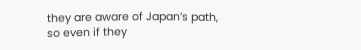they are aware of Japan’s path, so even if they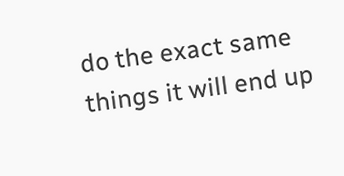do the exact same things it will end up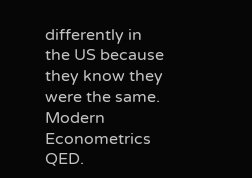differently in the US because they know they were the same. Modern Econometrics QED.